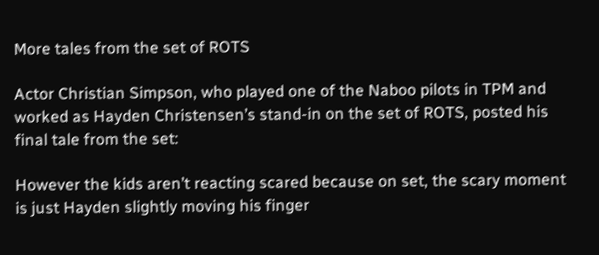More tales from the set of ROTS

Actor Christian Simpson, who played one of the Naboo pilots in TPM and worked as Hayden Christensen’s stand-in on the set of ROTS, posted his final tale from the set:

However the kids aren’t reacting scared because on set, the scary moment is just Hayden slightly moving his finger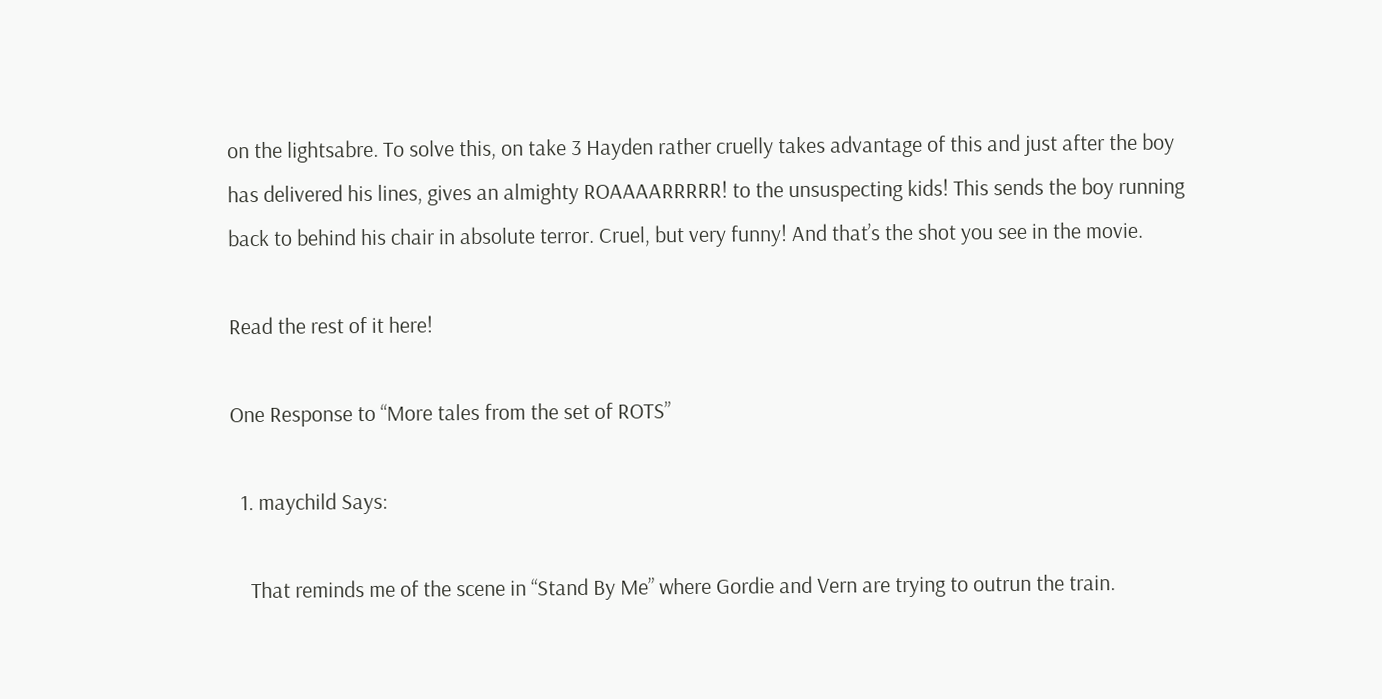on the lightsabre. To solve this, on take 3 Hayden rather cruelly takes advantage of this and just after the boy has delivered his lines, gives an almighty ROAAAARRRRR! to the unsuspecting kids! This sends the boy running back to behind his chair in absolute terror. Cruel, but very funny! And that’s the shot you see in the movie.

Read the rest of it here!

One Response to “More tales from the set of ROTS”

  1. maychild Says:

    That reminds me of the scene in “Stand By Me” where Gordie and Vern are trying to outrun the train.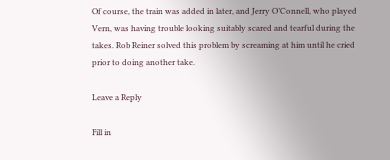Of course, the train was added in later, and Jerry O’Connell, who played Vern, was having trouble looking suitably scared and tearful during the takes. Rob Reiner solved this problem by screaming at him until he cried prior to doing another take.

Leave a Reply

Fill in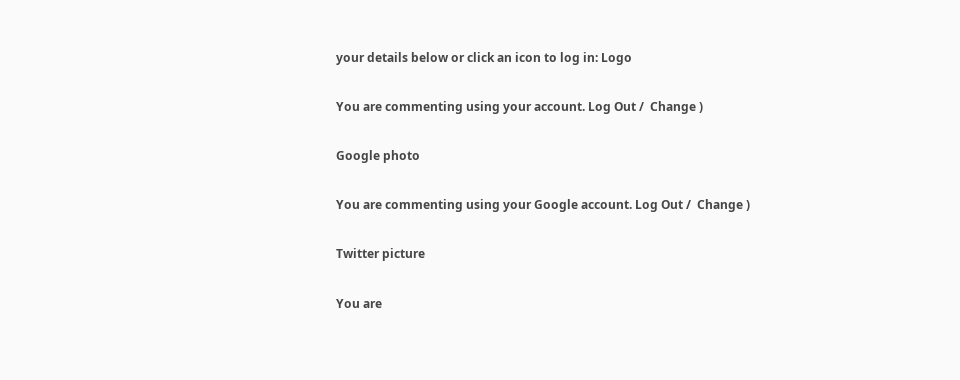your details below or click an icon to log in: Logo

You are commenting using your account. Log Out /  Change )

Google photo

You are commenting using your Google account. Log Out /  Change )

Twitter picture

You are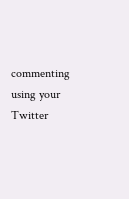commenting using your Twitter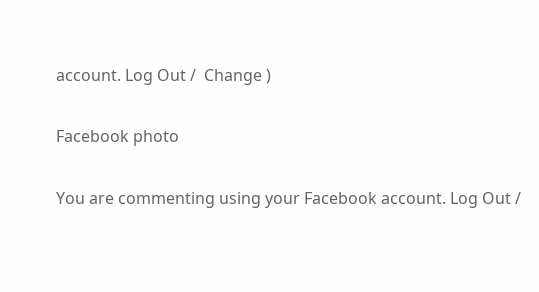account. Log Out /  Change )

Facebook photo

You are commenting using your Facebook account. Log Out /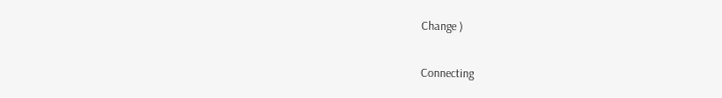Change )

Connecting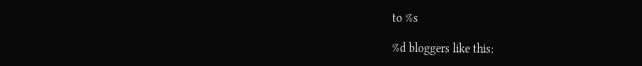to %s

%d bloggers like this: